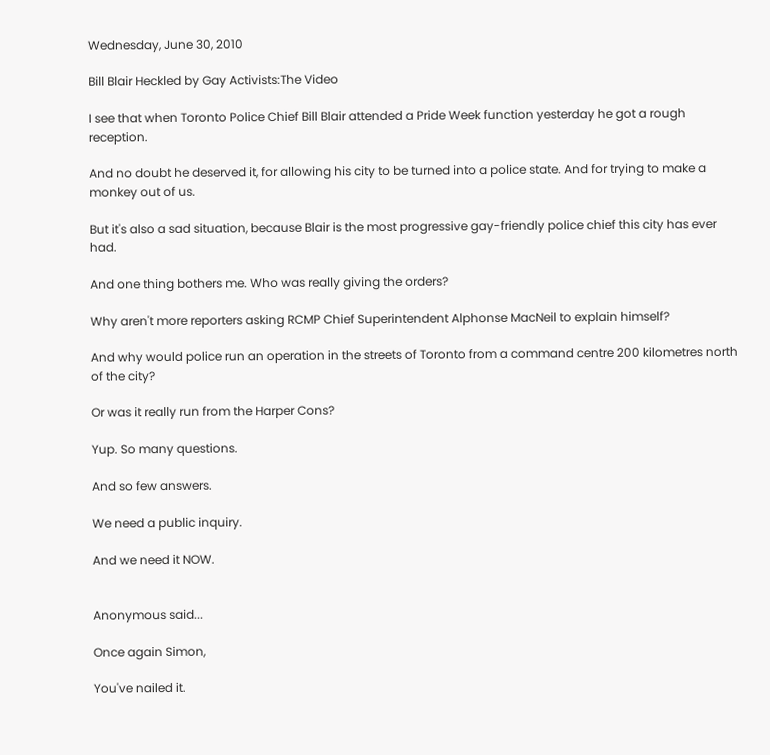Wednesday, June 30, 2010

Bill Blair Heckled by Gay Activists:The Video

I see that when Toronto Police Chief Bill Blair attended a Pride Week function yesterday he got a rough reception.

And no doubt he deserved it, for allowing his city to be turned into a police state. And for trying to make a monkey out of us.

But it's also a sad situation, because Blair is the most progressive gay-friendly police chief this city has ever had.

And one thing bothers me. Who was really giving the orders?

Why aren't more reporters asking RCMP Chief Superintendent Alphonse MacNeil to explain himself?

And why would police run an operation in the streets of Toronto from a command centre 200 kilometres north of the city?

Or was it really run from the Harper Cons?

Yup. So many questions.

And so few answers.

We need a public inquiry.

And we need it NOW.


Anonymous said...

Once again Simon,

You've nailed it.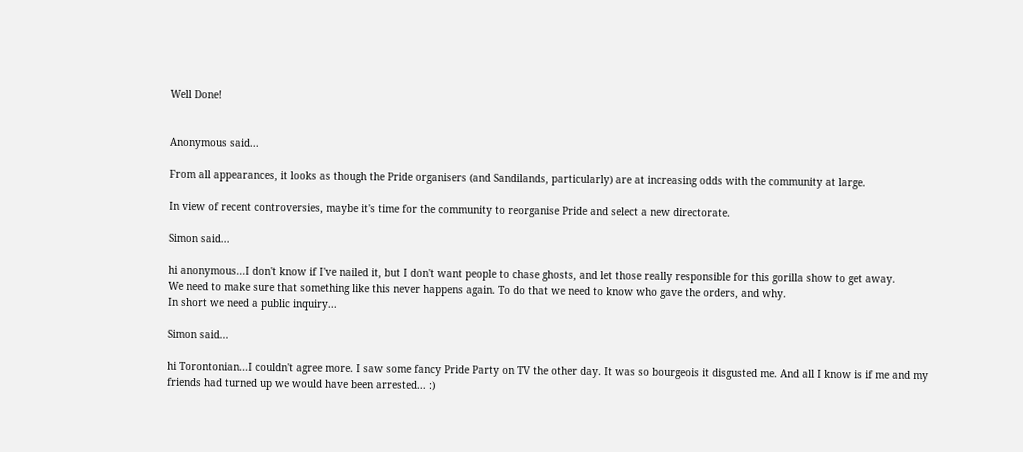Well Done!


Anonymous said...

From all appearances, it looks as though the Pride organisers (and Sandilands, particularly) are at increasing odds with the community at large.

In view of recent controversies, maybe it's time for the community to reorganise Pride and select a new directorate.

Simon said...

hi anonymous...I don't know if I've nailed it, but I don't want people to chase ghosts, and let those really responsible for this gorilla show to get away.
We need to make sure that something like this never happens again. To do that we need to know who gave the orders, and why.
In short we need a public inquiry...

Simon said...

hi Torontonian...I couldn't agree more. I saw some fancy Pride Party on TV the other day. It was so bourgeois it disgusted me. And all I know is if me and my friends had turned up we would have been arrested... :)